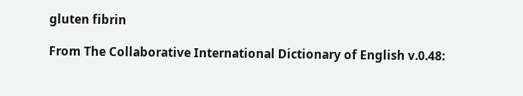gluten fibrin

From The Collaborative International Dictionary of English v.0.48: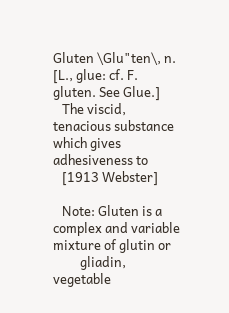Gluten \Glu"ten\, n. [L., glue: cf. F. gluten. See Glue.]
   The viscid, tenacious substance which gives adhesiveness to
   [1913 Webster]

   Note: Gluten is a complex and variable mixture of glutin or
         gliadin, vegetable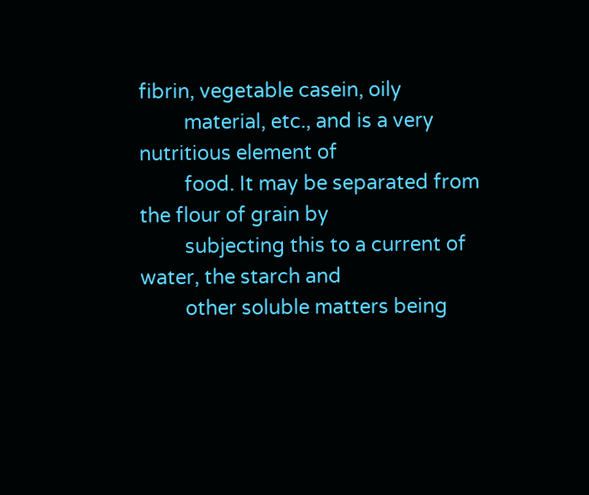fibrin, vegetable casein, oily
         material, etc., and is a very nutritious element of
         food. It may be separated from the flour of grain by
         subjecting this to a current of water, the starch and
         other soluble matters being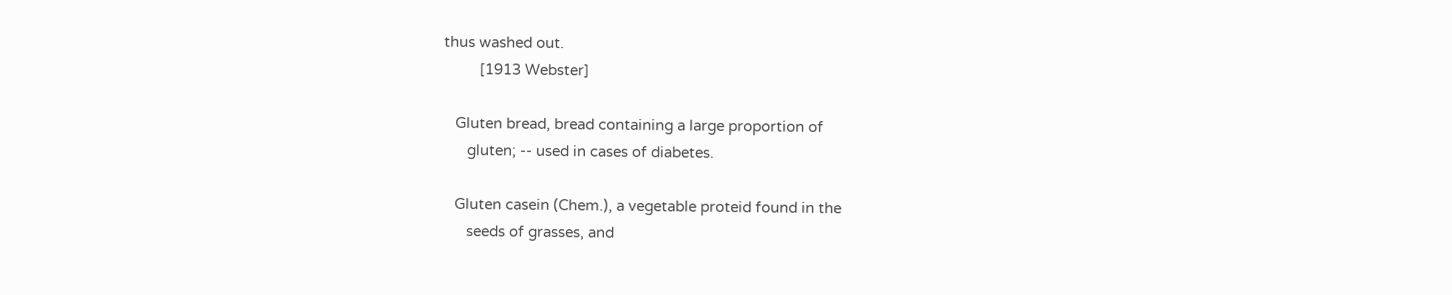thus washed out.
         [1913 Webster]

   Gluten bread, bread containing a large proportion of
      gluten; -- used in cases of diabetes.

   Gluten casein (Chem.), a vegetable proteid found in the
      seeds of grasses, and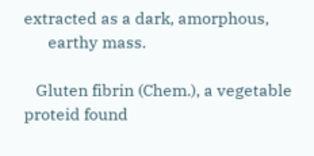extracted as a dark, amorphous,
      earthy mass.

   Gluten fibrin (Chem.), a vegetable proteid found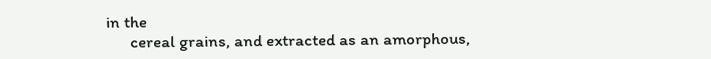in the
      cereal grains, and extracted as an amorphous,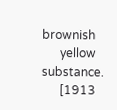brownish
      yellow substance.
      [1913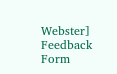Webster]
Feedback Form